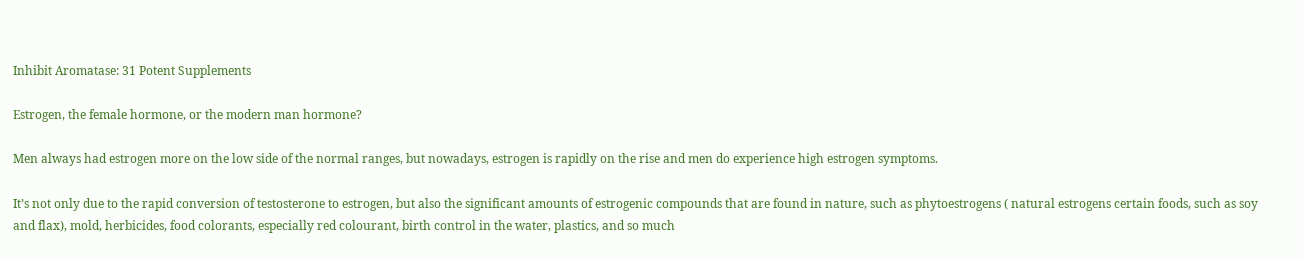Inhibit Aromatase: 31 Potent Supplements

Estrogen, the female hormone, or the modern man hormone?

Men always had estrogen more on the low side of the normal ranges, but nowadays, estrogen is rapidly on the rise and men do experience high estrogen symptoms.

It’s not only due to the rapid conversion of testosterone to estrogen, but also the significant amounts of estrogenic compounds that are found in nature, such as phytoestrogens ( natural estrogens certain foods, such as soy and flax), mold, herbicides, food colorants, especially red colourant, birth control in the water, plastics, and so much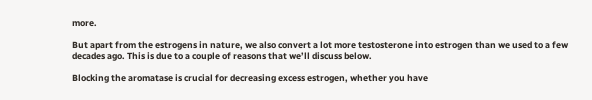more.

But apart from the estrogens in nature, we also convert a lot more testosterone into estrogen than we used to a few decades ago. This is due to a couple of reasons that we’ll discuss below.

Blocking the aromatase is crucial for decreasing excess estrogen, whether you have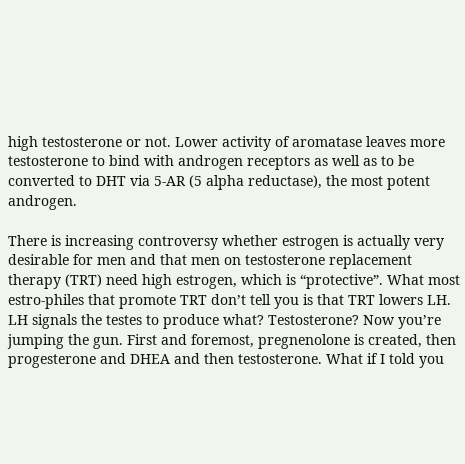high testosterone or not. Lower activity of aromatase leaves more testosterone to bind with androgen receptors as well as to be converted to DHT via 5-AR (5 alpha reductase), the most potent androgen.

There is increasing controversy whether estrogen is actually very desirable for men and that men on testosterone replacement therapy (TRT) need high estrogen, which is “protective”. What most estro-philes that promote TRT don’t tell you is that TRT lowers LH. LH signals the testes to produce what? Testosterone? Now you’re jumping the gun. First and foremost, pregnenolone is created, then progesterone and DHEA and then testosterone. What if I told you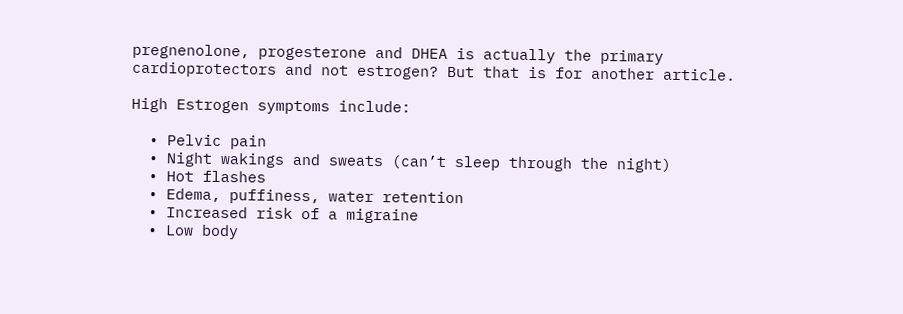pregnenolone, progesterone and DHEA is actually the primary cardioprotectors and not estrogen? But that is for another article.

High Estrogen symptoms include:

  • Pelvic pain
  • Night wakings and sweats (can’t sleep through the night)
  • Hot flashes
  • Edema, puffiness, water retention
  • Increased risk of a migraine
  • Low body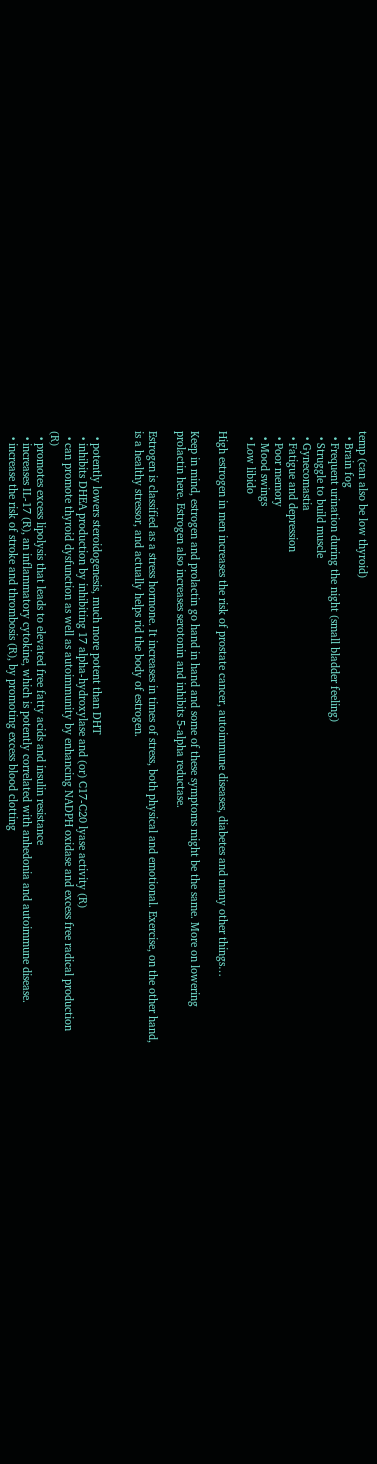temp (can also be low thyroid)
  • Brain fog
  • Frequent urination during the night (small bladder feeling)
  • Struggle to build muscle
  • Gynecomastia
  • Fatigue and depression
  • Poor memory
  • Mood swings
  • Low libido

High estrogen in men increases the risk of prostate cancer, autoimmune diseases, diabetes and many other things…

Keep in mind, estrogen and prolactin go hand in hand and some of these symptoms might be the same. More on lowering prolactin here. Estrogen also increases serotonin and inhibits 5-alpha reductase.

Estrogen is classified as a stress hormone. It increases in times of stress, both physical and emotional. Exercise, on the other hand, is a healthy stressor, and actually helps rid the body of estrogen.


  • potently lowers steroidogenesis, much more potent than DHT
  • inhibits DHEA production by inhibiting 17 alpha-hydroxylase and (or) C17-C20 lyase activity (R)
  • can promote thyroid dysfunction as well as autoimmunity by enhancing NADPH oxidase and excess free radical production (R)
  • promotes excess lipolysis that leads to elevated free fatty acids and insulin resistance
  • increases IL-17 (R), an inflammatory cytokine, which is potently correlated with anhedonia and autoimmune disease.
  • increase the risk of stroke and thrombosis (R), by promoting excess blood clotting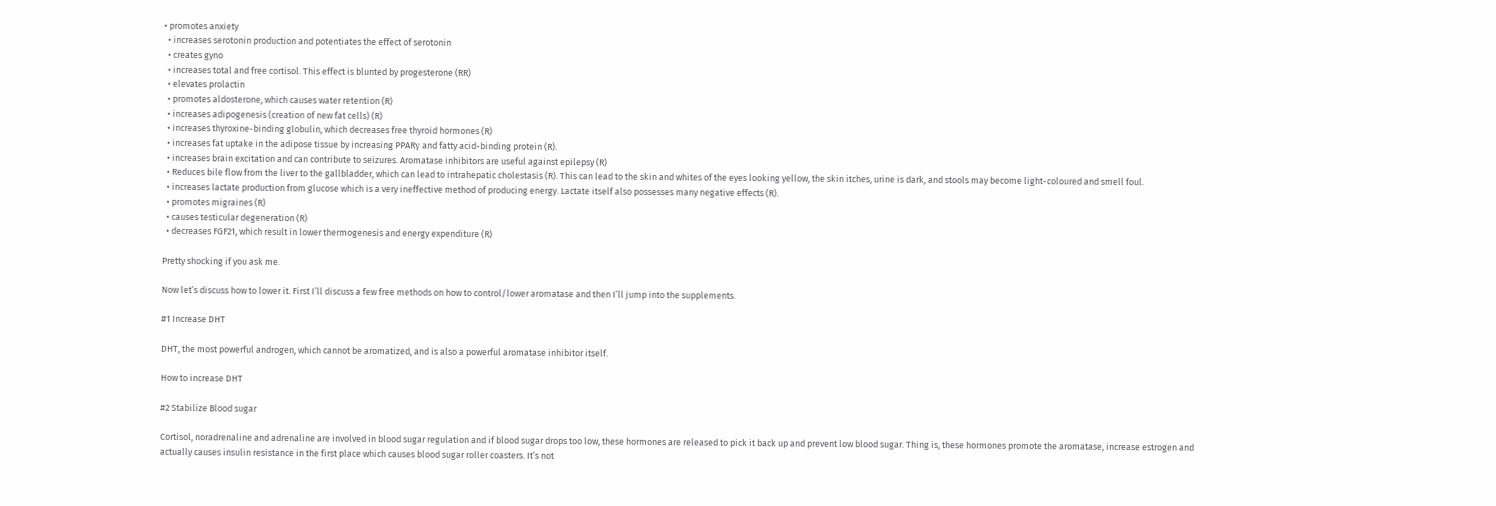• promotes anxiety
  • increases serotonin production and potentiates the effect of serotonin
  • creates gyno
  • increases total and free cortisol. This effect is blunted by progesterone (RR)
  • elevates prolactin
  • promotes aldosterone, which causes water retention (R)
  • increases adipogenesis (creation of new fat cells) (R)
  • increases thyroxine-binding globulin, which decreases free thyroid hormones (R)
  • increases fat uptake in the adipose tissue by increasing PPARγ and fatty acid-binding protein (R).
  • increases brain excitation and can contribute to seizures. Aromatase inhibitors are useful against epilepsy (R)
  • Reduces bile flow from the liver to the gallbladder, which can lead to intrahepatic cholestasis (R). This can lead to the skin and whites of the eyes looking yellow, the skin itches, urine is dark, and stools may become light-coloured and smell foul.
  • increases lactate production from glucose which is a very ineffective method of producing energy. Lactate itself also possesses many negative effects (R).
  • promotes migraines (R)
  • causes testicular degeneration (R)
  • decreases FGF21, which result in lower thermogenesis and energy expenditure (R)

Pretty shocking if you ask me.

Now let’s discuss how to lower it. First I’ll discuss a few free methods on how to control/lower aromatase and then I’ll jump into the supplements.

#1 Increase DHT

DHT, the most powerful androgen, which cannot be aromatized, and is also a powerful aromatase inhibitor itself.

How to increase DHT

#2 Stabilize Blood sugar

Cortisol, noradrenaline and adrenaline are involved in blood sugar regulation and if blood sugar drops too low, these hormones are released to pick it back up and prevent low blood sugar. Thing is, these hormones promote the aromatase, increase estrogen and actually causes insulin resistance in the first place which causes blood sugar roller coasters. It’s not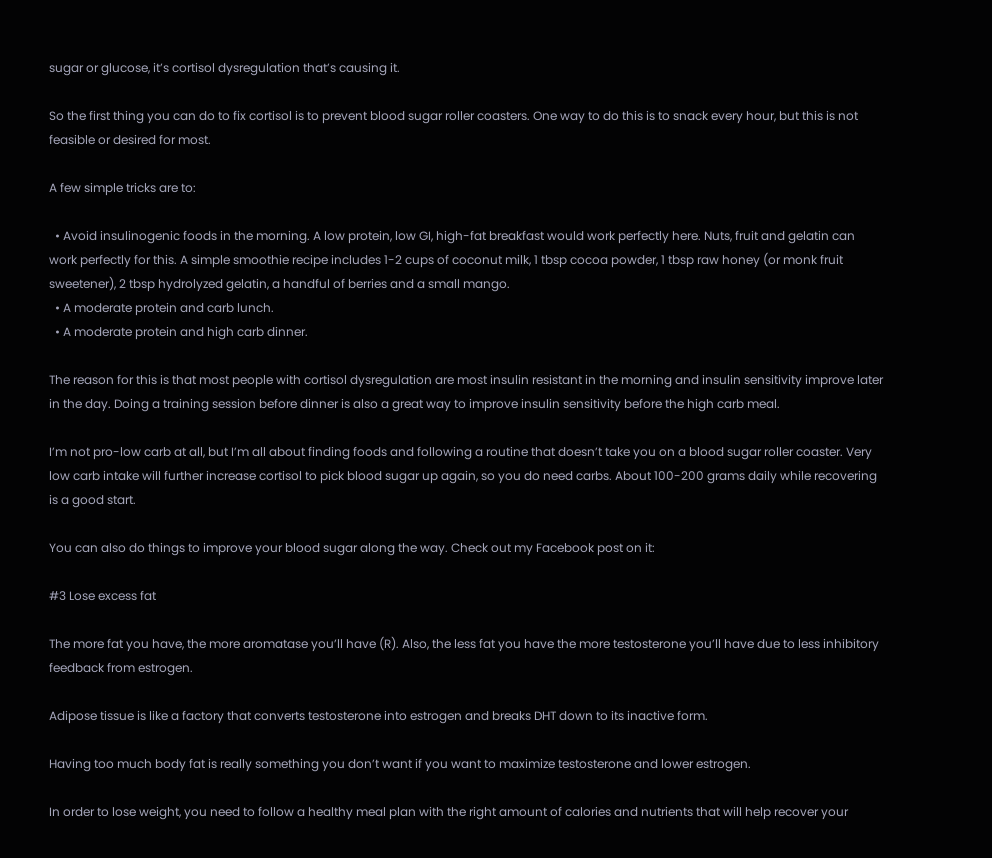sugar or glucose, it’s cortisol dysregulation that’s causing it.

So the first thing you can do to fix cortisol is to prevent blood sugar roller coasters. One way to do this is to snack every hour, but this is not feasible or desired for most.

A few simple tricks are to:

  • Avoid insulinogenic foods in the morning. A low protein, low GI, high-fat breakfast would work perfectly here. Nuts, fruit and gelatin can work perfectly for this. A simple smoothie recipe includes 1-2 cups of coconut milk, 1 tbsp cocoa powder, 1 tbsp raw honey (or monk fruit sweetener), 2 tbsp hydrolyzed gelatin, a handful of berries and a small mango.
  • A moderate protein and carb lunch.
  • A moderate protein and high carb dinner.

The reason for this is that most people with cortisol dysregulation are most insulin resistant in the morning and insulin sensitivity improve later in the day. Doing a training session before dinner is also a great way to improve insulin sensitivity before the high carb meal.

I’m not pro-low carb at all, but I’m all about finding foods and following a routine that doesn’t take you on a blood sugar roller coaster. Very low carb intake will further increase cortisol to pick blood sugar up again, so you do need carbs. About 100-200 grams daily while recovering is a good start.

You can also do things to improve your blood sugar along the way. Check out my Facebook post on it:

#3 Lose excess fat

The more fat you have, the more aromatase you’ll have (R). Also, the less fat you have the more testosterone you’ll have due to less inhibitory feedback from estrogen.

Adipose tissue is like a factory that converts testosterone into estrogen and breaks DHT down to its inactive form.

Having too much body fat is really something you don’t want if you want to maximize testosterone and lower estrogen.

In order to lose weight, you need to follow a healthy meal plan with the right amount of calories and nutrients that will help recover your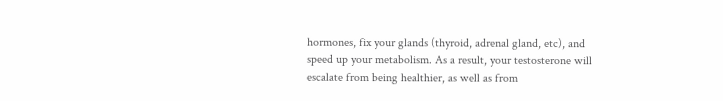hormones, fix your glands (thyroid, adrenal gland, etc), and speed up your metabolism. As a result, your testosterone will escalate from being healthier, as well as from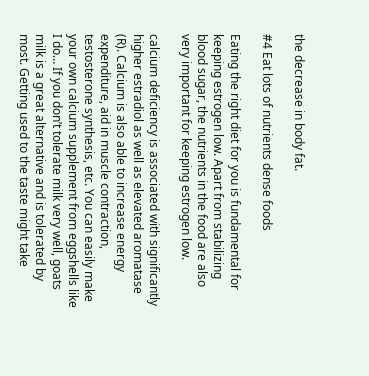the decrease in body fat.

#4 Eat lots of nutrients dense foods

Eating the right diet for you is fundamental for keeping estrogen low. Apart from stabilizing blood sugar, the nutrients in the food are also very important for keeping estrogen low.

calcium deficiency is associated with significantly higher estradiol as well as elevated aromatase (R). Calcium is also able to increase energy expenditure, aid in muscle contraction, testosterone synthesis, etc. You can easily make your own calcium supplement from eggshells like I do… If you don’t tolerate milk very well, goats milk is a great alternative and is tolerated by most. Getting used to the taste might take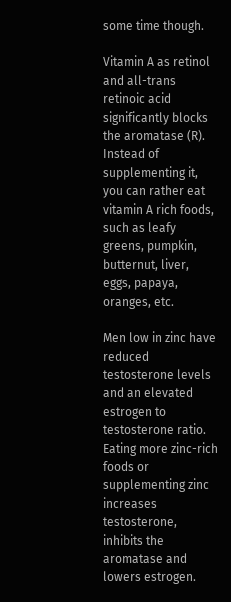some time though.

Vitamin A as retinol and all-trans retinoic acid significantly blocks the aromatase (R). Instead of supplementing it, you can rather eat vitamin A rich foods, such as leafy greens, pumpkin, butternut, liver, eggs, papaya, oranges, etc.

Men low in zinc have reduced testosterone levels and an elevated estrogen to testosterone ratio. Eating more zinc-rich foods or supplementing zinc increases testosterone, inhibits the aromatase and lowers estrogen.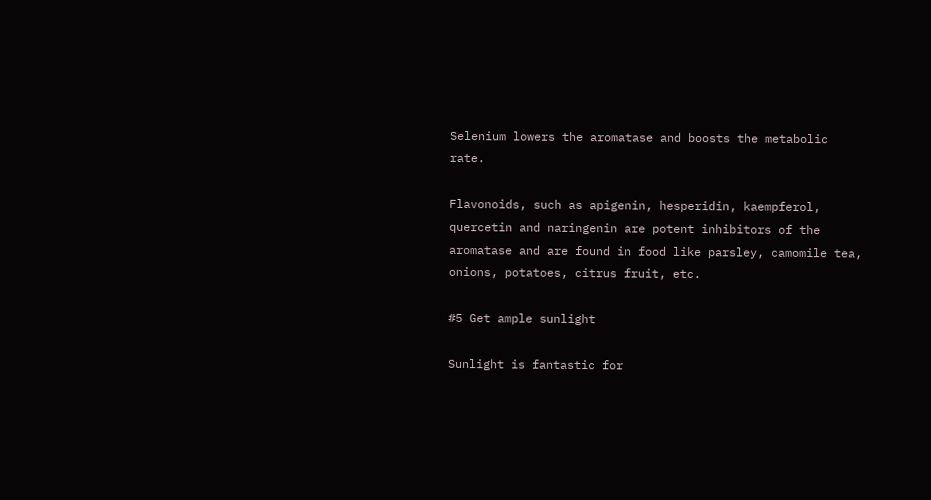Selenium lowers the aromatase and boosts the metabolic rate.

Flavonoids, such as apigenin, hesperidin, kaempferol, quercetin and naringenin are potent inhibitors of the aromatase and are found in food like parsley, camomile tea, onions, potatoes, citrus fruit, etc.

#5 Get ample sunlight

Sunlight is fantastic for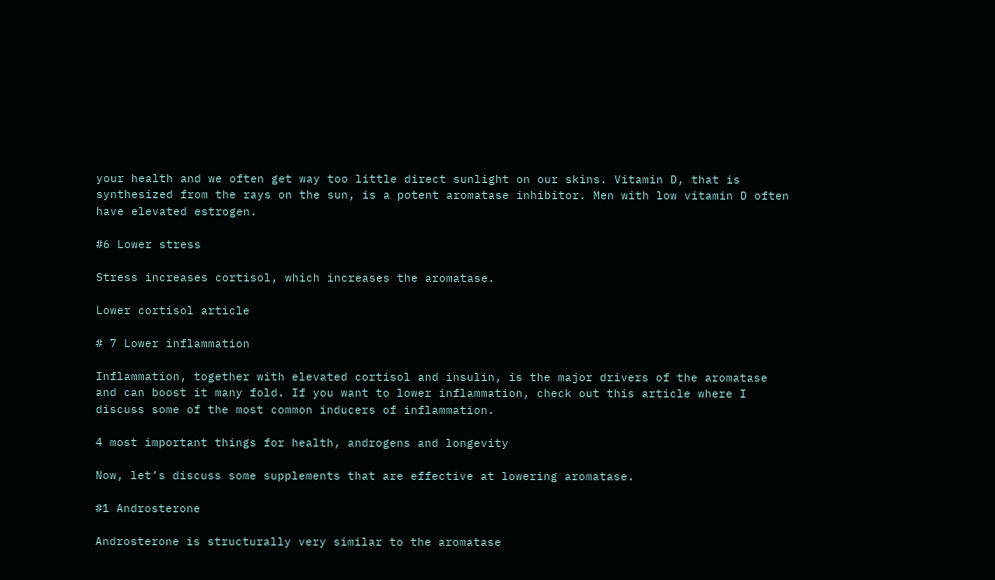your health and we often get way too little direct sunlight on our skins. Vitamin D, that is synthesized from the rays on the sun, is a potent aromatase inhibitor. Men with low vitamin D often have elevated estrogen.

#6 Lower stress

Stress increases cortisol, which increases the aromatase.

Lower cortisol article

# 7 Lower inflammation

Inflammation, together with elevated cortisol and insulin, is the major drivers of the aromatase and can boost it many fold. If you want to lower inflammation, check out this article where I discuss some of the most common inducers of inflammation.

4 most important things for health, androgens and longevity

Now, let’s discuss some supplements that are effective at lowering aromatase.

#1 Androsterone

Androsterone is structurally very similar to the aromatase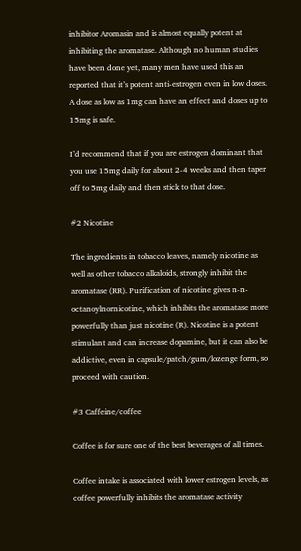inhibitor Aromasin and is almost equally potent at inhibiting the aromatase. Although no human studies have been done yet, many men have used this an reported that it’s potent anti-estrogen even in low doses. A dose as low as 1mg can have an effect and doses up to 15mg is safe.

I’d recommend that if you are estrogen dominant that you use 15mg daily for about 2-4 weeks and then taper off to 5mg daily and then stick to that dose.

#2 Nicotine

The ingredients in tobacco leaves, namely nicotine as well as other tobacco alkaloids, strongly inhibit the aromatase (RR). Purification of nicotine gives n-n-octanoylnornicotine, which inhibits the aromatase more powerfully than just nicotine (R). Nicotine is a potent stimulant and can increase dopamine, but it can also be addictive, even in capsule/patch/gum/lozenge form, so proceed with caution.

#3 Caffeine/coffee

Coffee is for sure one of the best beverages of all times.

Coffee intake is associated with lower estrogen levels, as coffee powerfully inhibits the aromatase activity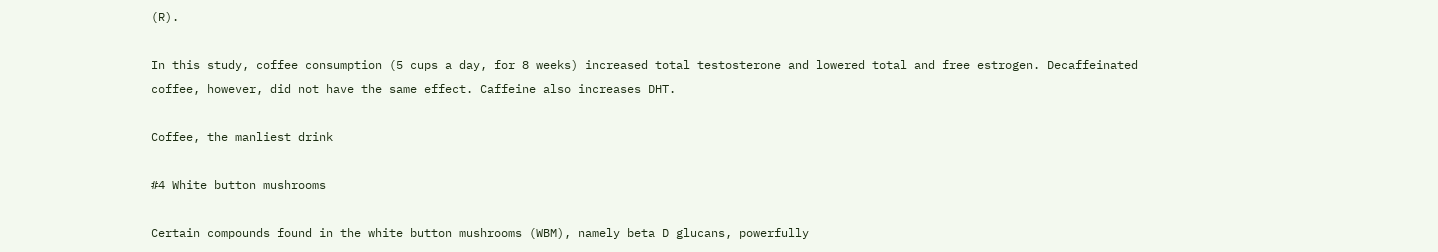(R).

In this study, coffee consumption (5 cups a day, for 8 weeks) increased total testosterone and lowered total and free estrogen. Decaffeinated coffee, however, did not have the same effect. Caffeine also increases DHT.

Coffee, the manliest drink

#4 White button mushrooms

Certain compounds found in the white button mushrooms (WBM), namely beta D glucans, powerfully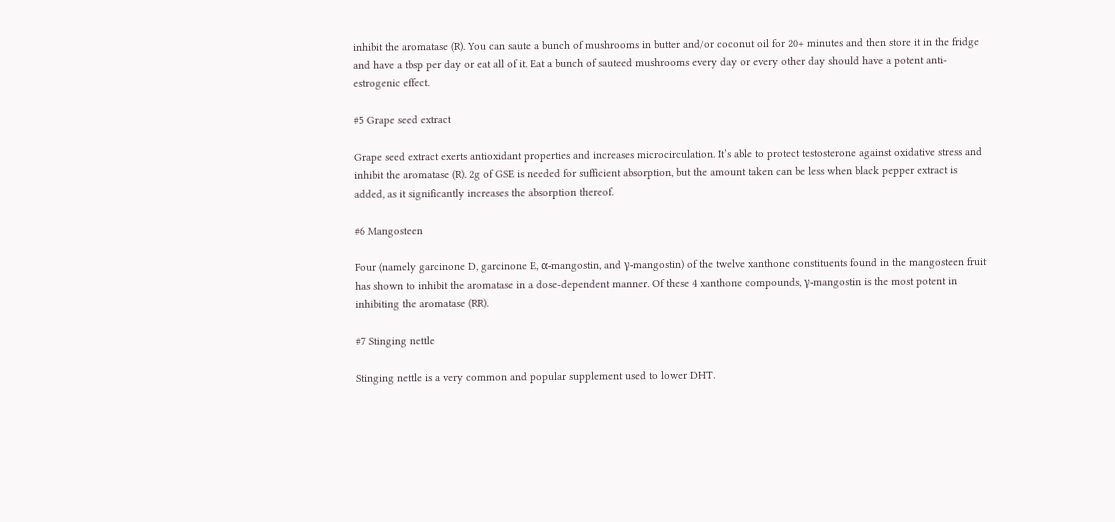inhibit the aromatase (R). You can saute a bunch of mushrooms in butter and/or coconut oil for 20+ minutes and then store it in the fridge and have a tbsp per day or eat all of it. Eat a bunch of sauteed mushrooms every day or every other day should have a potent anti-estrogenic effect.

#5 Grape seed extract

Grape seed extract exerts antioxidant properties and increases microcirculation. It’s able to protect testosterone against oxidative stress and inhibit the aromatase (R). 2g of GSE is needed for sufficient absorption, but the amount taken can be less when black pepper extract is added, as it significantly increases the absorption thereof.

#6 Mangosteen

Four (namely garcinone D, garcinone E, α-mangostin, and γ-mangostin) of the twelve xanthone constituents found in the mangosteen fruit has shown to inhibit the aromatase in a dose-dependent manner. Of these 4 xanthone compounds, γ-mangostin is the most potent in inhibiting the aromatase (RR).

#7 Stinging nettle

Stinging nettle is a very common and popular supplement used to lower DHT.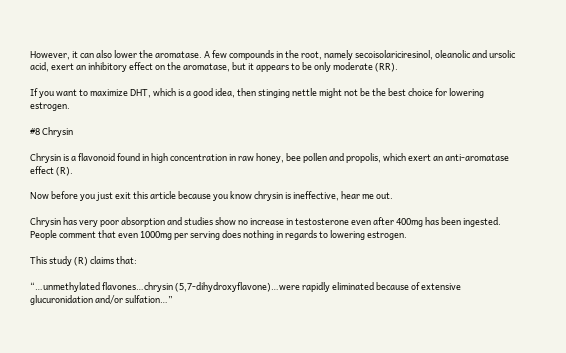However, it can also lower the aromatase. A few compounds in the root, namely secoisolariciresinol, oleanolic and ursolic acid, exert an inhibitory effect on the aromatase, but it appears to be only moderate (RR).

If you want to maximize DHT, which is a good idea, then stinging nettle might not be the best choice for lowering estrogen.

#8 Chrysin

Chrysin is a flavonoid found in high concentration in raw honey, bee pollen and propolis, which exert an anti-aromatase effect (R).

Now before you just exit this article because you know chrysin is ineffective, hear me out.

Chrysin has very poor absorption and studies show no increase in testosterone even after 400mg has been ingested. People comment that even 1000mg per serving does nothing in regards to lowering estrogen.

This study (R) claims that:

“…unmethylated flavones…chrysin (5,7-dihydroxyflavone)…were rapidly eliminated because of extensive glucuronidation and/or sulfation…”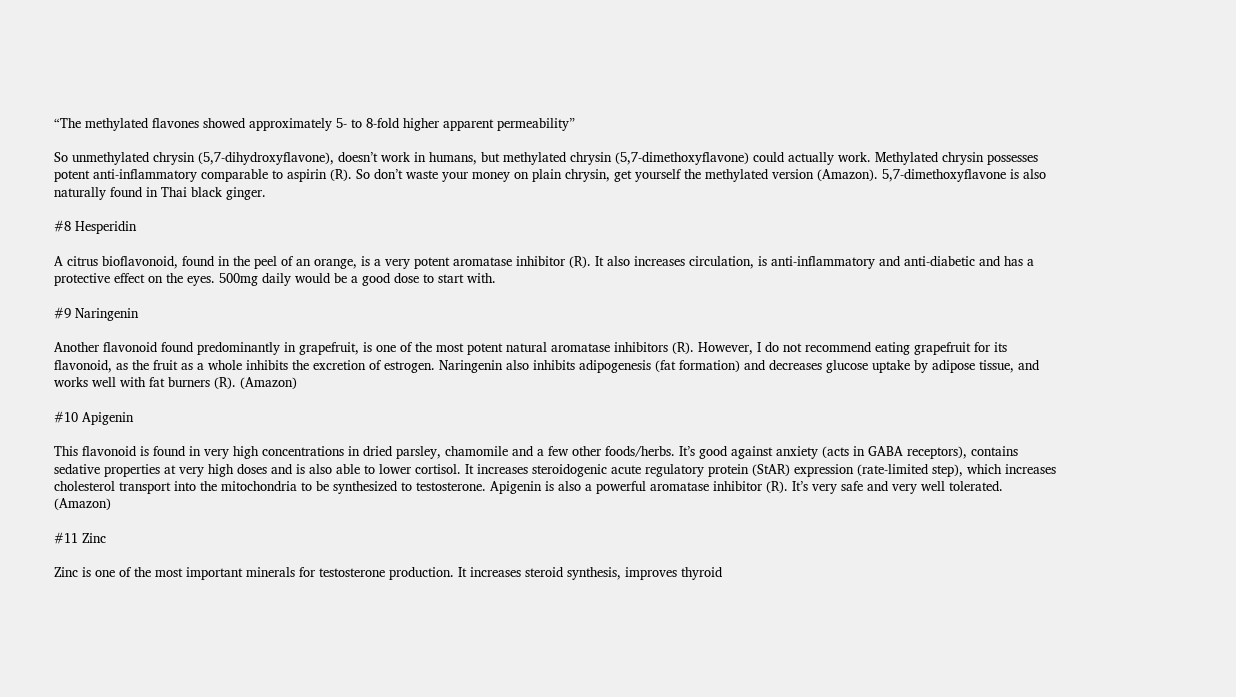“The methylated flavones showed approximately 5- to 8-fold higher apparent permeability”

So unmethylated chrysin (5,7-dihydroxyflavone), doesn’t work in humans, but methylated chrysin (5,7-dimethoxyflavone) could actually work. Methylated chrysin possesses potent anti-inflammatory comparable to aspirin (R). So don’t waste your money on plain chrysin, get yourself the methylated version (Amazon). 5,7-dimethoxyflavone is also naturally found in Thai black ginger.

#8 Hesperidin

A citrus bioflavonoid, found in the peel of an orange, is a very potent aromatase inhibitor (R). It also increases circulation, is anti-inflammatory and anti-diabetic and has a protective effect on the eyes. 500mg daily would be a good dose to start with.

#9 Naringenin

Another flavonoid found predominantly in grapefruit, is one of the most potent natural aromatase inhibitors (R). However, I do not recommend eating grapefruit for its flavonoid, as the fruit as a whole inhibits the excretion of estrogen. Naringenin also inhibits adipogenesis (fat formation) and decreases glucose uptake by adipose tissue, and works well with fat burners (R). (Amazon)

#10 Apigenin

This flavonoid is found in very high concentrations in dried parsley, chamomile and a few other foods/herbs. It’s good against anxiety (acts in GABA receptors), contains sedative properties at very high doses and is also able to lower cortisol. It increases steroidogenic acute regulatory protein (StAR) expression (rate-limited step), which increases cholesterol transport into the mitochondria to be synthesized to testosterone. Apigenin is also a powerful aromatase inhibitor (R). It’s very safe and very well tolerated. (Amazon)

#11 Zinc

Zinc is one of the most important minerals for testosterone production. It increases steroid synthesis, improves thyroid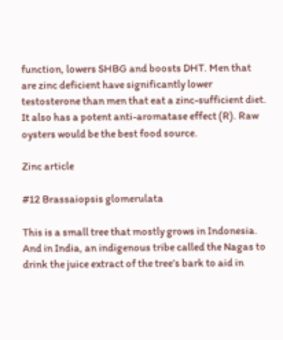function, lowers SHBG and boosts DHT. Men that are zinc deficient have significantly lower testosterone than men that eat a zinc-sufficient diet. It also has a potent anti-aromatase effect (R). Raw oysters would be the best food source.

Zinc article

#12 Brassaiopsis glomerulata

This is a small tree that mostly grows in Indonesia. And in India, an indigenous tribe called the Nagas to drink the juice extract of the tree’s bark to aid in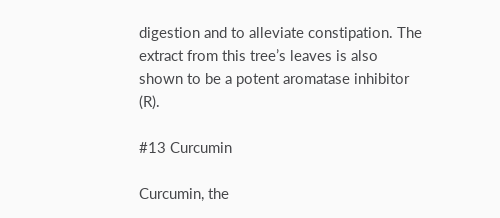digestion and to alleviate constipation. The extract from this tree’s leaves is also shown to be a potent aromatase inhibitor (R).

#13 Curcumin

Curcumin, the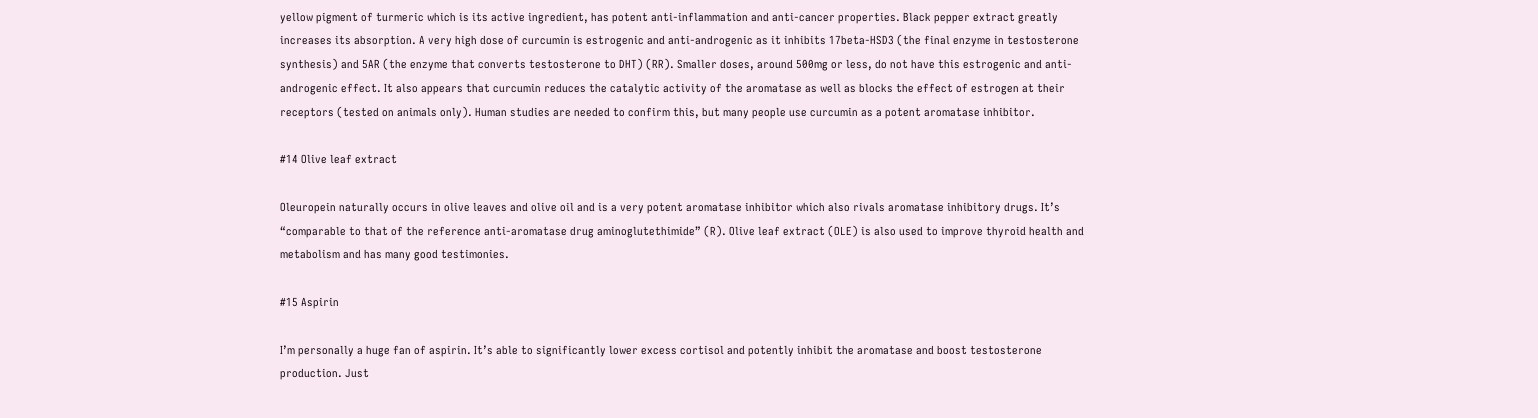yellow pigment of turmeric which is its active ingredient, has potent anti-inflammation and anti-cancer properties. Black pepper extract greatly increases its absorption. A very high dose of curcumin is estrogenic and anti-androgenic as it inhibits 17beta-HSD3 (the final enzyme in testosterone synthesis) and 5AR (the enzyme that converts testosterone to DHT) (RR). Smaller doses, around 500mg or less, do not have this estrogenic and anti-androgenic effect. It also appears that curcumin reduces the catalytic activity of the aromatase as well as blocks the effect of estrogen at their receptors (tested on animals only). Human studies are needed to confirm this, but many people use curcumin as a potent aromatase inhibitor.

#14 Olive leaf extract

Oleuropein naturally occurs in olive leaves and olive oil and is a very potent aromatase inhibitor which also rivals aromatase inhibitory drugs. It’s “comparable to that of the reference anti-aromatase drug aminoglutethimide” (R). Olive leaf extract (OLE) is also used to improve thyroid health and metabolism and has many good testimonies.

#15 Aspirin

I’m personally a huge fan of aspirin. It’s able to significantly lower excess cortisol and potently inhibit the aromatase and boost testosterone production. Just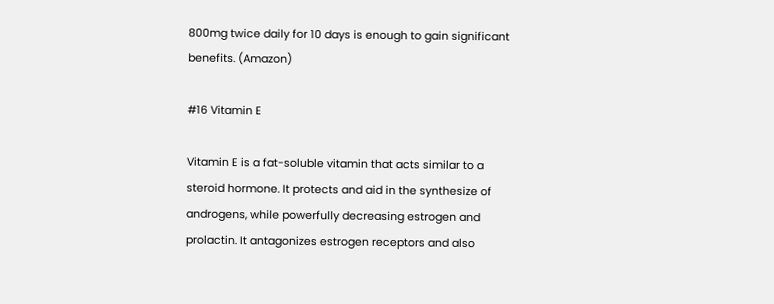800mg twice daily for 10 days is enough to gain significant benefits. (Amazon)

#16 Vitamin E

Vitamin E is a fat-soluble vitamin that acts similar to a steroid hormone. It protects and aid in the synthesize of androgens, while powerfully decreasing estrogen and prolactin. It antagonizes estrogen receptors and also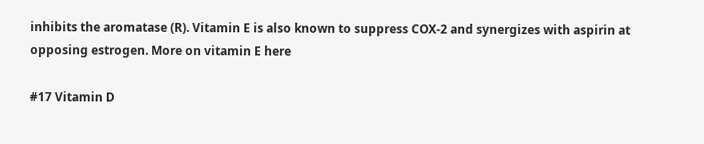inhibits the aromatase (R). Vitamin E is also known to suppress COX-2 and synergizes with aspirin at opposing estrogen. More on vitamin E here

#17 Vitamin D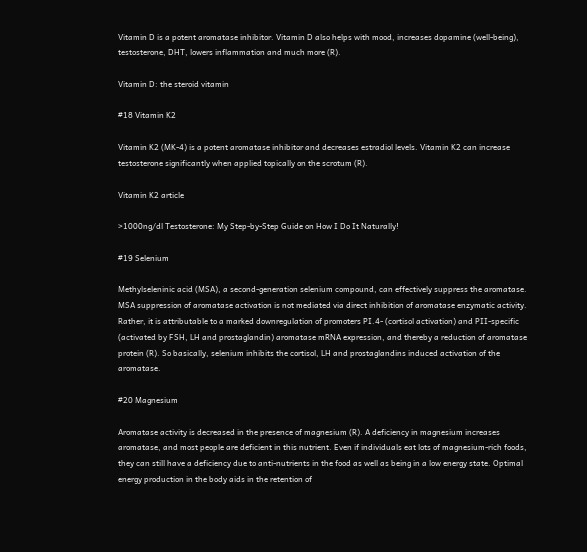Vitamin D is a potent aromatase inhibitor. Vitamin D also helps with mood, increases dopamine (well-being), testosterone, DHT, lowers inflammation and much more (R).

Vitamin D: the steroid vitamin

#18 Vitamin K2

Vitamin K2 (MK-4) is a potent aromatase inhibitor and decreases estradiol levels. Vitamin K2 can increase testosterone significantly when applied topically on the scrotum (R).

Vitamin K2 article

>1000ng/dl Testosterone: My Step-by-Step Guide on How I Do It Naturally!

#19 Selenium

Methylseleninic acid (MSA), a second-generation selenium compound, can effectively suppress the aromatase. MSA suppression of aromatase activation is not mediated via direct inhibition of aromatase enzymatic activity. Rather, it is attributable to a marked downregulation of promoters PI.4- (cortisol activation) and PII-specific (activated by FSH, LH and prostaglandin) aromatase mRNA expression, and thereby a reduction of aromatase protein (R). So basically, selenium inhibits the cortisol, LH and prostaglandins induced activation of the aromatase.

#20 Magnesium

Aromatase activity is decreased in the presence of magnesium (R). A deficiency in magnesium increases aromatase, and most people are deficient in this nutrient. Even if individuals eat lots of magnesium-rich foods, they can still have a deficiency due to anti-nutrients in the food as well as being in a low energy state. Optimal energy production in the body aids in the retention of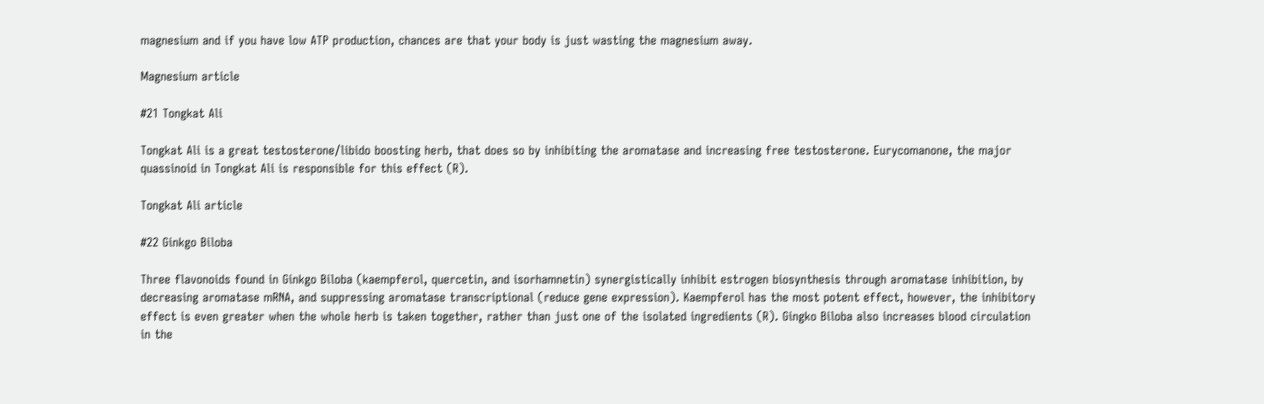magnesium and if you have low ATP production, chances are that your body is just wasting the magnesium away.

Magnesium article

#21 Tongkat Ali

Tongkat Ali is a great testosterone/libido boosting herb, that does so by inhibiting the aromatase and increasing free testosterone. Eurycomanone, the major quassinoid in Tongkat Ali is responsible for this effect (R).

Tongkat Ali article

#22 Ginkgo Biloba

Three flavonoids found in Ginkgo Biloba (kaempferol, quercetin, and isorhamnetin) synergistically inhibit estrogen biosynthesis through aromatase inhibition, by decreasing aromatase mRNA, and suppressing aromatase transcriptional (reduce gene expression). Kaempferol has the most potent effect, however, the inhibitory effect is even greater when the whole herb is taken together, rather than just one of the isolated ingredients (R). Gingko Biloba also increases blood circulation in the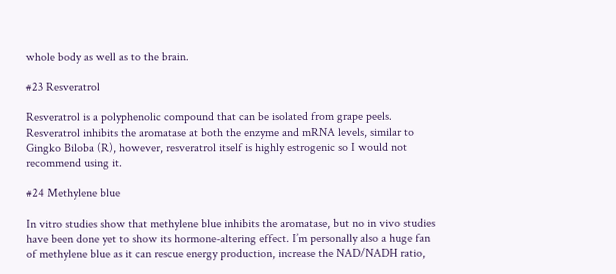whole body as well as to the brain.

#23 Resveratrol

Resveratrol is a polyphenolic compound that can be isolated from grape peels. Resveratrol inhibits the aromatase at both the enzyme and mRNA levels, similar to Gingko Biloba (R), however, resveratrol itself is highly estrogenic so I would not recommend using it.

#24 Methylene blue

In vitro studies show that methylene blue inhibits the aromatase, but no in vivo studies have been done yet to show its hormone-altering effect. I’m personally also a huge fan of methylene blue as it can rescue energy production, increase the NAD/NADH ratio,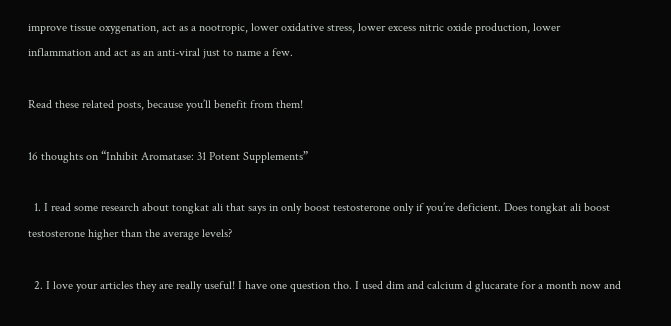improve tissue oxygenation, act as a nootropic, lower oxidative stress, lower excess nitric oxide production, lower inflammation and act as an anti-viral just to name a few.

Read these related posts, because you’ll benefit from them!

16 thoughts on “Inhibit Aromatase: 31 Potent Supplements”

  1. I read some research about tongkat ali that says in only boost testosterone only if you’re deficient. Does tongkat ali boost testosterone higher than the average levels?

  2. I love your articles they are really useful! I have one question tho. I used dim and calcium d glucarate for a month now and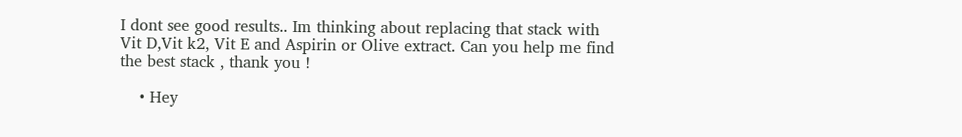I dont see good results.. Im thinking about replacing that stack with Vit D,Vit k2, Vit E and Aspirin or Olive extract. Can you help me find the best stack , thank you !

    • Hey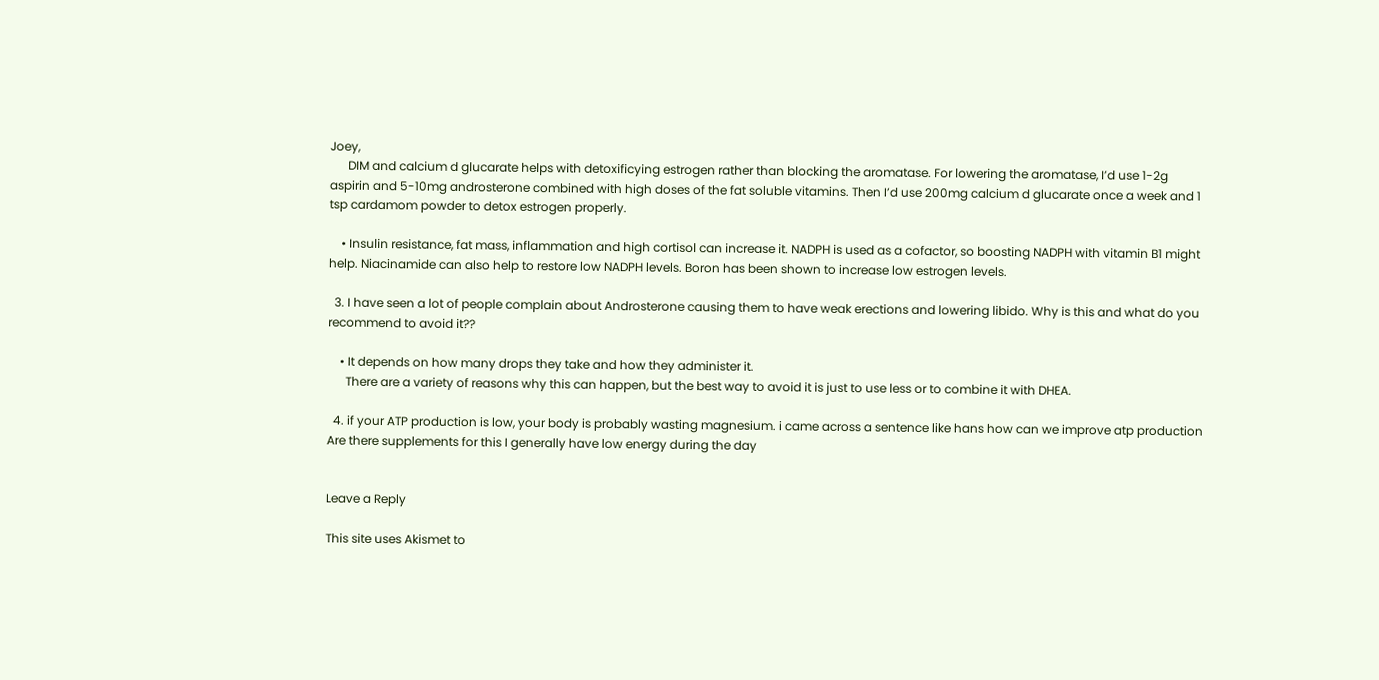Joey,
      DIM and calcium d glucarate helps with detoxificying estrogen rather than blocking the aromatase. For lowering the aromatase, I’d use 1-2g aspirin and 5-10mg androsterone combined with high doses of the fat soluble vitamins. Then I’d use 200mg calcium d glucarate once a week and 1 tsp cardamom powder to detox estrogen properly.

    • Insulin resistance, fat mass, inflammation and high cortisol can increase it. NADPH is used as a cofactor, so boosting NADPH with vitamin B1 might help. Niacinamide can also help to restore low NADPH levels. Boron has been shown to increase low estrogen levels.

  3. I have seen a lot of people complain about Androsterone causing them to have weak erections and lowering libido. Why is this and what do you recommend to avoid it??

    • It depends on how many drops they take and how they administer it.
      There are a variety of reasons why this can happen, but the best way to avoid it is just to use less or to combine it with DHEA.

  4. if your ATP production is low, your body is probably wasting magnesium. i came across a sentence like hans how can we improve atp production Are there supplements for this I generally have low energy during the day


Leave a Reply

This site uses Akismet to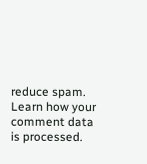reduce spam. Learn how your comment data is processed.